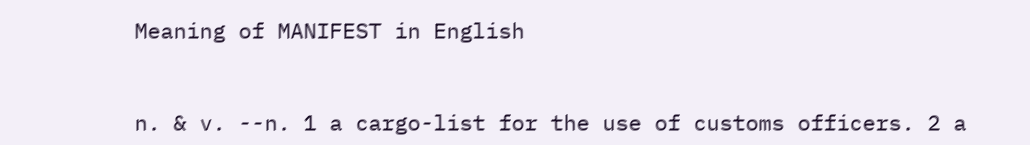Meaning of MANIFEST in English


n. & v. --n. 1 a cargo-list for the use of customs officers. 2 a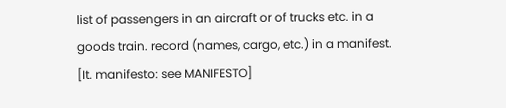list of passengers in an aircraft or of trucks etc. in a goods train. record (names, cargo, etc.) in a manifest. [It. manifesto: see MANIFESTO]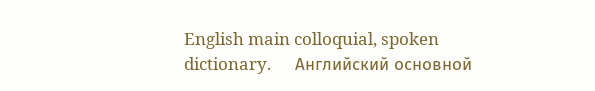English main colloquial, spoken dictionary.      Английский основной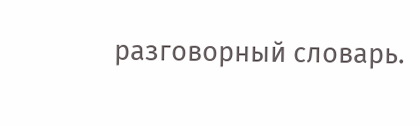разговорный словарь.